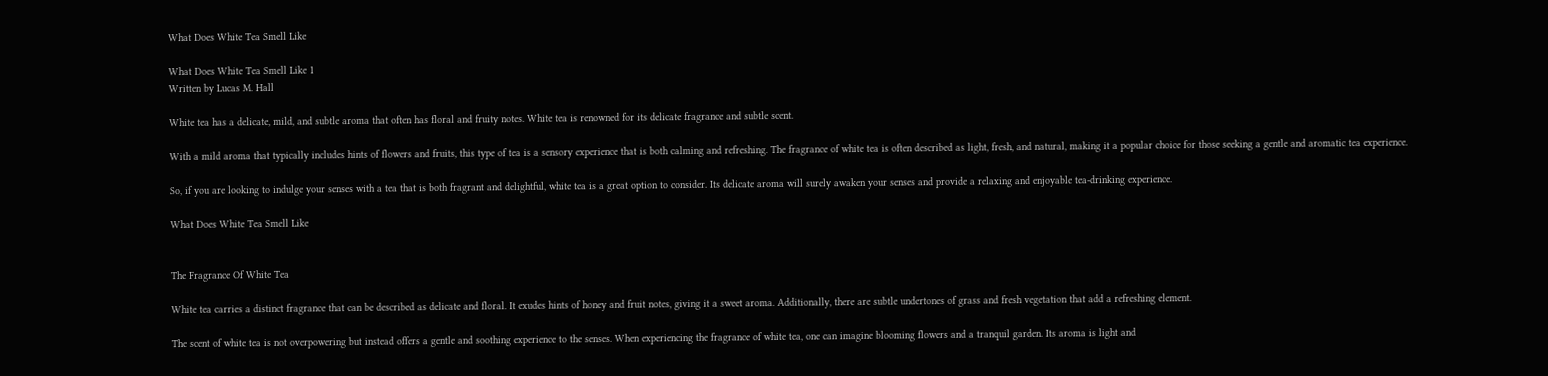What Does White Tea Smell Like

What Does White Tea Smell Like 1
Written by Lucas M. Hall

White tea has a delicate, mild, and subtle aroma that often has floral and fruity notes. White tea is renowned for its delicate fragrance and subtle scent.

With a mild aroma that typically includes hints of flowers and fruits, this type of tea is a sensory experience that is both calming and refreshing. The fragrance of white tea is often described as light, fresh, and natural, making it a popular choice for those seeking a gentle and aromatic tea experience.

So, if you are looking to indulge your senses with a tea that is both fragrant and delightful, white tea is a great option to consider. Its delicate aroma will surely awaken your senses and provide a relaxing and enjoyable tea-drinking experience.

What Does White Tea Smell Like


The Fragrance Of White Tea

White tea carries a distinct fragrance that can be described as delicate and floral. It exudes hints of honey and fruit notes, giving it a sweet aroma. Additionally, there are subtle undertones of grass and fresh vegetation that add a refreshing element.

The scent of white tea is not overpowering but instead offers a gentle and soothing experience to the senses. When experiencing the fragrance of white tea, one can imagine blooming flowers and a tranquil garden. Its aroma is light and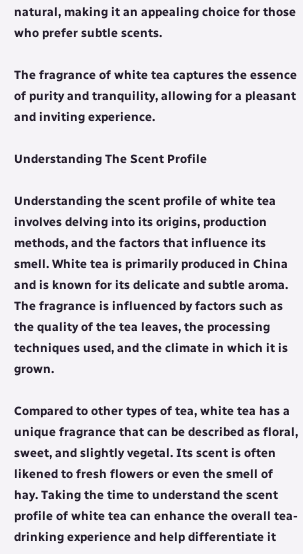natural, making it an appealing choice for those who prefer subtle scents.

The fragrance of white tea captures the essence of purity and tranquility, allowing for a pleasant and inviting experience.

Understanding The Scent Profile

Understanding the scent profile of white tea involves delving into its origins, production methods, and the factors that influence its smell. White tea is primarily produced in China and is known for its delicate and subtle aroma. The fragrance is influenced by factors such as the quality of the tea leaves, the processing techniques used, and the climate in which it is grown.

Compared to other types of tea, white tea has a unique fragrance that can be described as floral, sweet, and slightly vegetal. Its scent is often likened to fresh flowers or even the smell of hay. Taking the time to understand the scent profile of white tea can enhance the overall tea-drinking experience and help differentiate it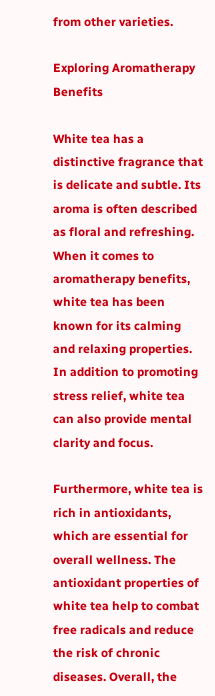from other varieties.

Exploring Aromatherapy Benefits

White tea has a distinctive fragrance that is delicate and subtle. Its aroma is often described as floral and refreshing. When it comes to aromatherapy benefits, white tea has been known for its calming and relaxing properties. In addition to promoting stress relief, white tea can also provide mental clarity and focus.

Furthermore, white tea is rich in antioxidants, which are essential for overall wellness. The antioxidant properties of white tea help to combat free radicals and reduce the risk of chronic diseases. Overall, the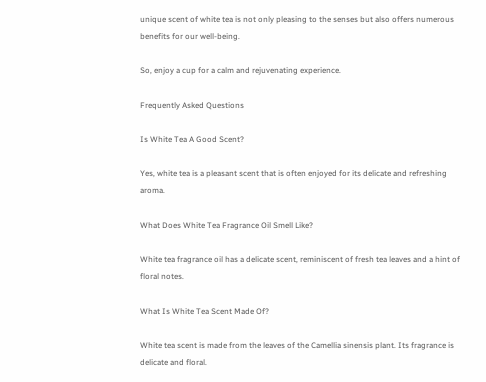unique scent of white tea is not only pleasing to the senses but also offers numerous benefits for our well-being.

So, enjoy a cup for a calm and rejuvenating experience.

Frequently Asked Questions

Is White Tea A Good Scent?

Yes, white tea is a pleasant scent that is often enjoyed for its delicate and refreshing aroma.

What Does White Tea Fragrance Oil Smell Like?

White tea fragrance oil has a delicate scent, reminiscent of fresh tea leaves and a hint of floral notes.

What Is White Tea Scent Made Of?

White tea scent is made from the leaves of the Camellia sinensis plant. Its fragrance is delicate and floral.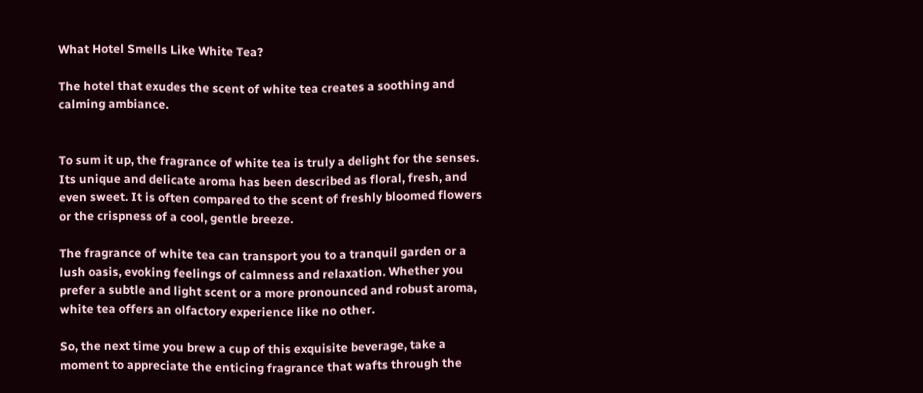What Hotel Smells Like White Tea?

The hotel that exudes the scent of white tea creates a soothing and calming ambiance.


To sum it up, the fragrance of white tea is truly a delight for the senses. Its unique and delicate aroma has been described as floral, fresh, and even sweet. It is often compared to the scent of freshly bloomed flowers or the crispness of a cool, gentle breeze.

The fragrance of white tea can transport you to a tranquil garden or a lush oasis, evoking feelings of calmness and relaxation. Whether you prefer a subtle and light scent or a more pronounced and robust aroma, white tea offers an olfactory experience like no other.

So, the next time you brew a cup of this exquisite beverage, take a moment to appreciate the enticing fragrance that wafts through the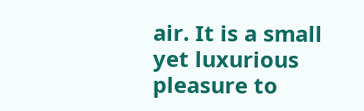air. It is a small yet luxurious pleasure to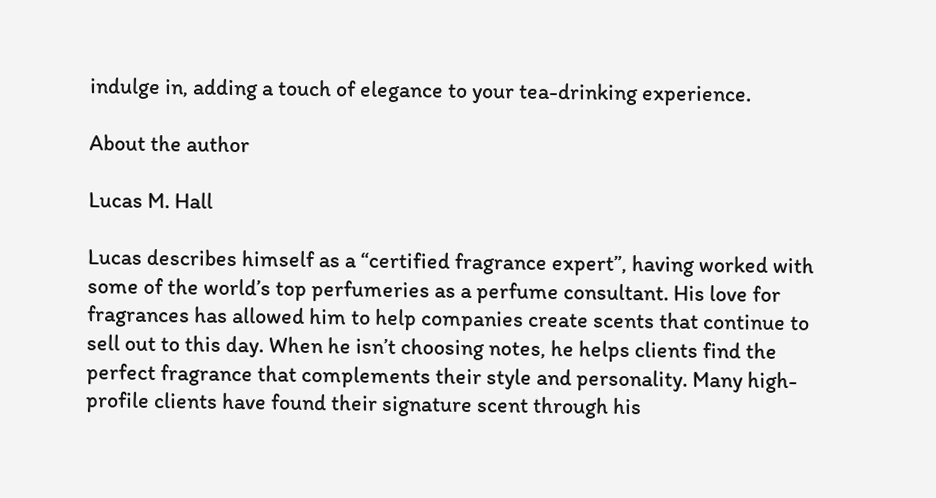indulge in, adding a touch of elegance to your tea-drinking experience.

About the author

Lucas M. Hall

Lucas describes himself as a “certified fragrance expert”, having worked with some of the world’s top perfumeries as a perfume consultant. His love for fragrances has allowed him to help companies create scents that continue to sell out to this day. When he isn’t choosing notes, he helps clients find the perfect fragrance that complements their style and personality. Many high-profile clients have found their signature scent through his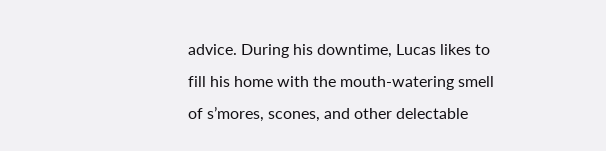advice. During his downtime, Lucas likes to fill his home with the mouth-watering smell of s’mores, scones, and other delectable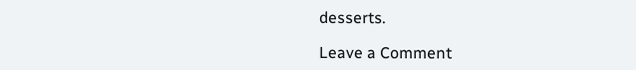desserts.

Leave a Comment